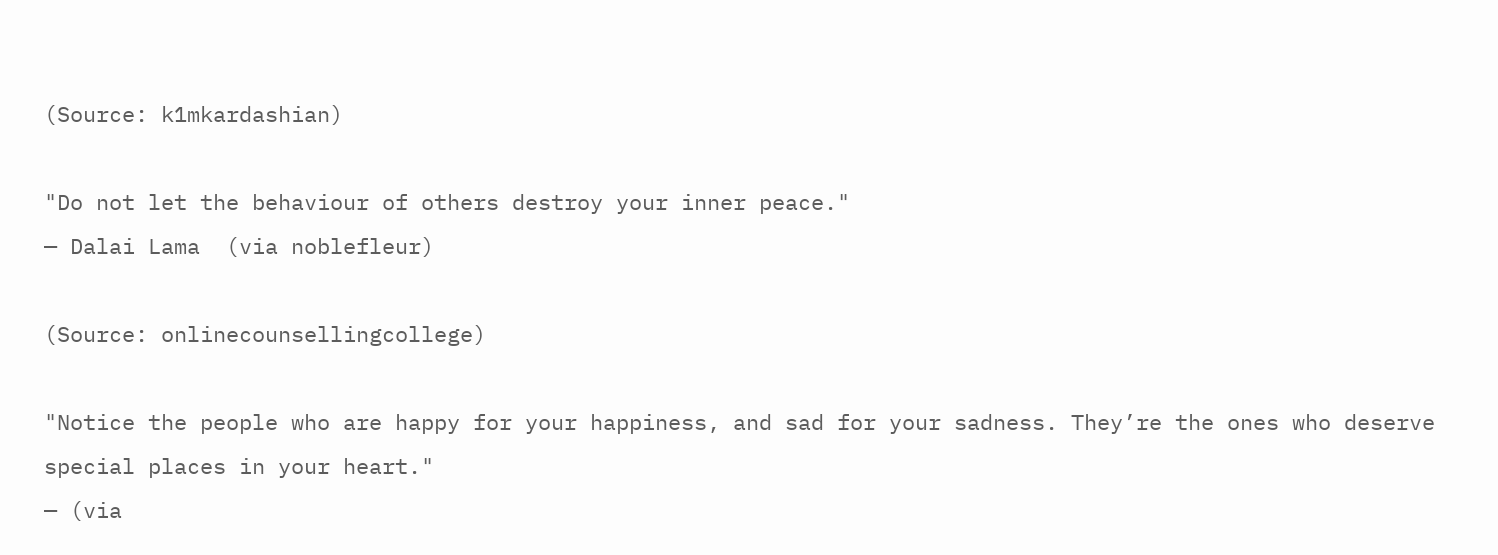(Source: k1mkardashian)

"Do not let the behaviour of others destroy your inner peace."
— Dalai Lama  (via noblefleur)

(Source: onlinecounsellingcollege)

"Notice the people who are happy for your happiness, and sad for your sadness. They’re the ones who deserve special places in your heart."
— (via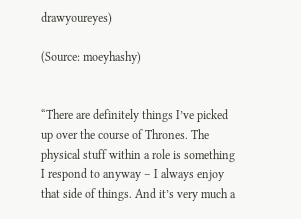drawyoureyes)

(Source: moeyhashy)


“There are definitely things I’ve picked up over the course of Thrones. The physical stuff within a role is something I respond to anyway – I always enjoy that side of things. And it’s very much a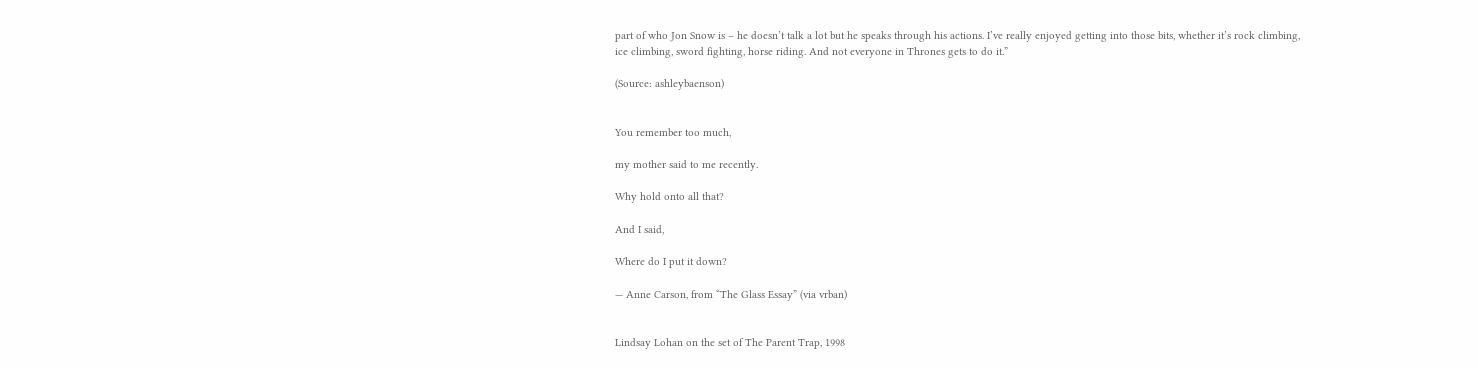part of who Jon Snow is – he doesn’t talk a lot but he speaks through his actions. I’ve really enjoyed getting into those bits, whether it’s rock climbing, ice climbing, sword fighting, horse riding. And not everyone in Thrones gets to do it.”

(Source: ashleybaenson)


You remember too much,

my mother said to me recently.

Why hold onto all that?

And I said,

Where do I put it down?

— Anne Carson, from “The Glass Essay” (via vrban)


Lindsay Lohan on the set of The Parent Trap, 1998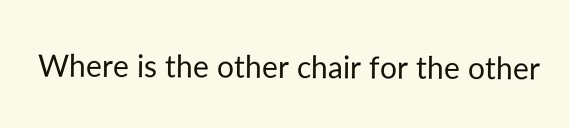Where is the other chair for the other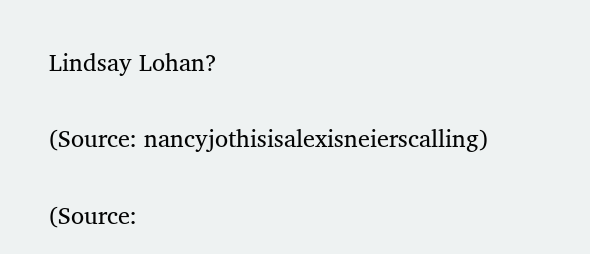Lindsay Lohan?

(Source: nancyjothisisalexisneierscalling)

(Source: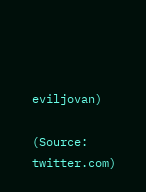eviljovan)

(Source: twitter.com)